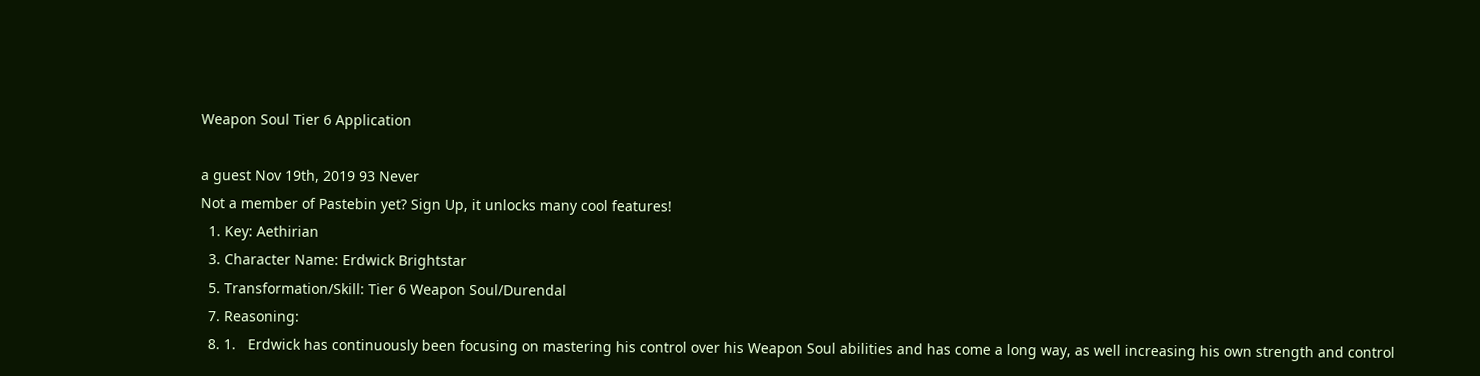Weapon Soul Tier 6 Application

a guest Nov 19th, 2019 93 Never
Not a member of Pastebin yet? Sign Up, it unlocks many cool features!
  1. Key: Aethirian
  3. Character Name: Erdwick Brightstar
  5. Transformation/Skill: Tier 6 Weapon Soul/Durendal
  7. Reasoning:
  8. 1.   Erdwick has continuously been focusing on mastering his control over his Weapon Soul abilities and has come a long way, as well increasing his own strength and control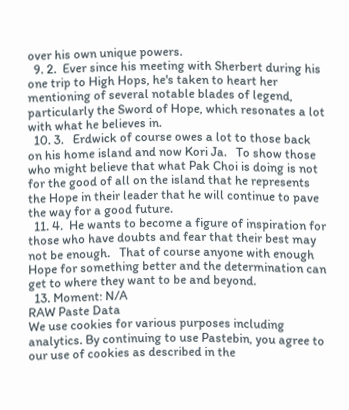over his own unique powers.
  9. 2.  Ever since his meeting with Sherbert during his one trip to High Hops, he's taken to heart her mentioning of several notable blades of legend, particularly the Sword of Hope, which resonates a lot with what he believes in.
  10. 3.   Erdwick of course owes a lot to those back on his home island and now Kori Ja.   To show those who might believe that what Pak Choi is doing is not for the good of all on the island that he represents the Hope in their leader that he will continue to pave the way for a good future.
  11. 4.  He wants to become a figure of inspiration for those who have doubts and fear that their best may not be enough.   That of course anyone with enough Hope for something better and the determination can get to where they want to be and beyond.
  13. Moment: N/A
RAW Paste Data
We use cookies for various purposes including analytics. By continuing to use Pastebin, you agree to our use of cookies as described in the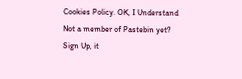Cookies Policy. OK, I Understand
Not a member of Pastebin yet?
Sign Up, it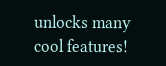unlocks many cool features!